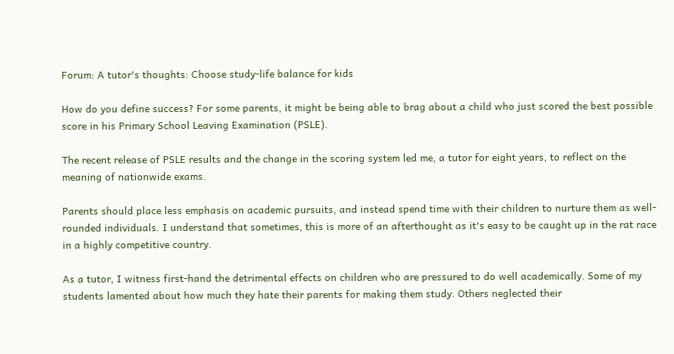Forum: A tutor's thoughts: Choose study-life balance for kids

How do you define success? For some parents, it might be being able to brag about a child who just scored the best possible score in his Primary School Leaving Examination (PSLE).

The recent release of PSLE results and the change in the scoring system led me, a tutor for eight years, to reflect on the meaning of nationwide exams.

Parents should place less emphasis on academic pursuits, and instead spend time with their children to nurture them as well-rounded individuals. I understand that sometimes, this is more of an afterthought as it's easy to be caught up in the rat race in a highly competitive country.

As a tutor, I witness first-hand the detrimental effects on children who are pressured to do well academically. Some of my students lamented about how much they hate their parents for making them study. Others neglected their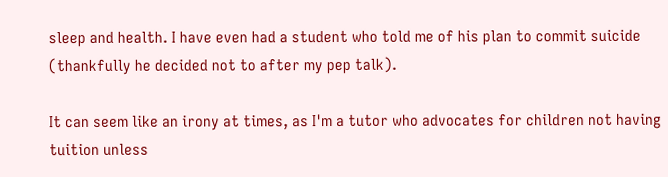sleep and health. I have even had a student who told me of his plan to commit suicide (thankfully he decided not to after my pep talk).

It can seem like an irony at times, as I'm a tutor who advocates for children not having tuition unless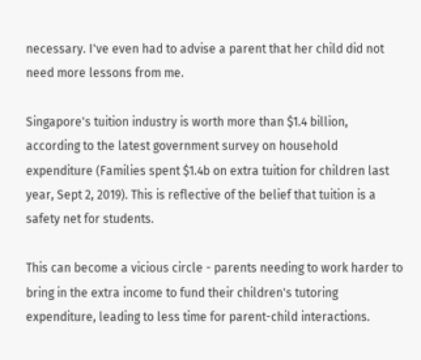necessary. I've even had to advise a parent that her child did not need more lessons from me.

Singapore's tuition industry is worth more than $1.4 billion, according to the latest government survey on household expenditure (Families spent $1.4b on extra tuition for children last year, Sept 2, 2019). This is reflective of the belief that tuition is a safety net for students.

This can become a vicious circle - parents needing to work harder to bring in the extra income to fund their children's tutoring expenditure, leading to less time for parent-child interactions.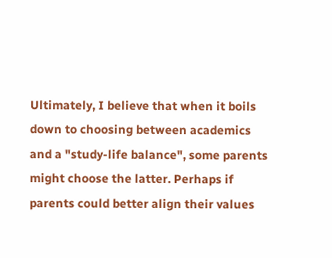Ultimately, I believe that when it boils down to choosing between academics and a "study-life balance", some parents might choose the latter. Perhaps if parents could better align their values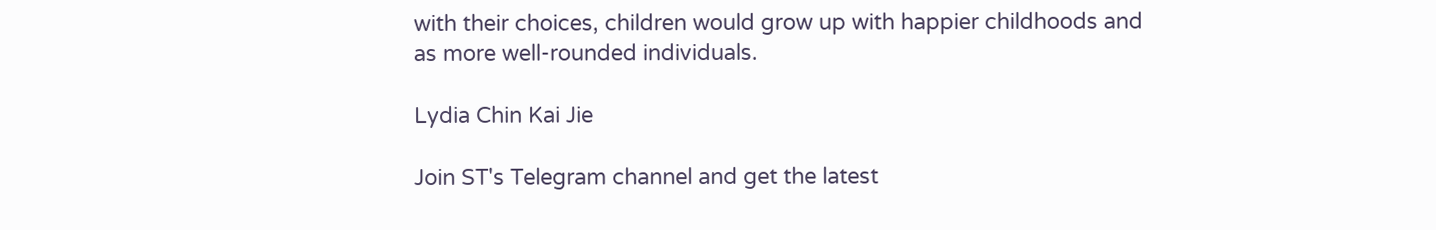with their choices, children would grow up with happier childhoods and as more well-rounded individuals.

Lydia Chin Kai Jie

Join ST's Telegram channel and get the latest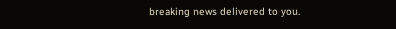breaking news delivered to you.